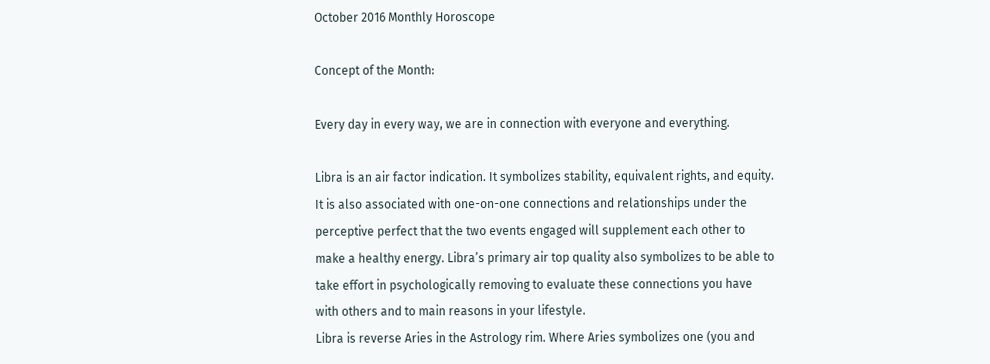October 2016 Monthly Horoscope

Concept of the Month:

Every day in every way, we are in connection with everyone and everything.

Libra is an air factor indication. It symbolizes stability, equivalent rights, and equity. It is also associated with one-on-one connections and relationships under the perceptive perfect that the two events engaged will supplement each other to make a healthy energy. Libra’s primary air top quality also symbolizes to be able to take effort in psychologically removing to evaluate these connections you have with others and to main reasons in your lifestyle.
Libra is reverse Aries in the Astrology rim. Where Aries symbolizes one (you and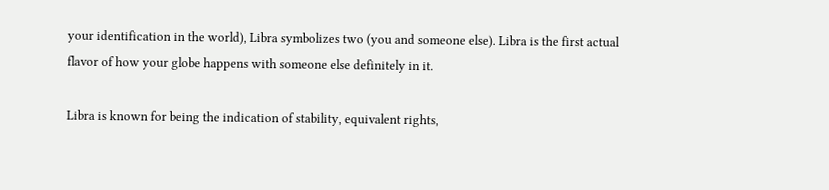your identification in the world), Libra symbolizes two (you and someone else). Libra is the first actual flavor of how your globe happens with someone else definitely in it.

Libra is known for being the indication of stability, equivalent rights,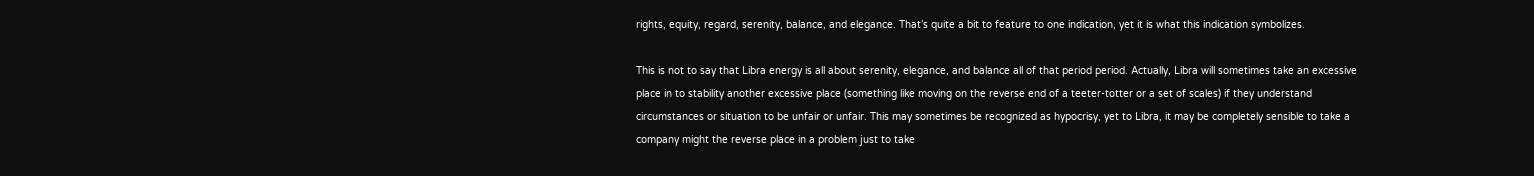rights, equity, regard, serenity, balance, and elegance. That’s quite a bit to feature to one indication, yet it is what this indication symbolizes.

This is not to say that Libra energy is all about serenity, elegance, and balance all of that period period. Actually, Libra will sometimes take an excessive place in to stability another excessive place (something like moving on the reverse end of a teeter-totter or a set of scales) if they understand circumstances or situation to be unfair or unfair. This may sometimes be recognized as hypocrisy, yet to Libra, it may be completely sensible to take a company might the reverse place in a problem just to take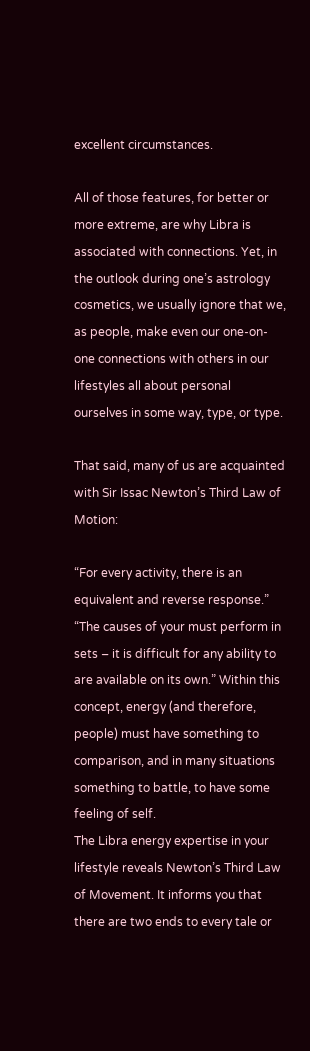excellent circumstances.

All of those features, for better or more extreme, are why Libra is associated with connections. Yet, in the outlook during one’s astrology cosmetics, we usually ignore that we, as people, make even our one-on-one connections with others in our lifestyles all about personal ourselves in some way, type, or type.

That said, many of us are acquainted with Sir Issac Newton’s Third Law of Motion:

“For every activity, there is an equivalent and reverse response.” “The causes of your must perform in sets – it is difficult for any ability to are available on its own.” Within this concept, energy (and therefore, people) must have something to comparison, and in many situations something to battle, to have some feeling of self.
The Libra energy expertise in your lifestyle reveals Newton’s Third Law of Movement. It informs you that there are two ends to every tale or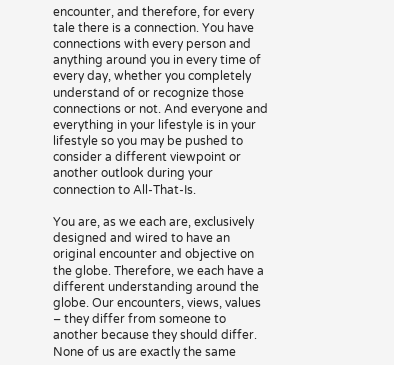encounter, and therefore, for every tale there is a connection. You have connections with every person and anything around you in every time of every day, whether you completely understand of or recognize those connections or not. And everyone and everything in your lifestyle is in your lifestyle so you may be pushed to consider a different viewpoint or another outlook during your connection to All-That-Is.

You are, as we each are, exclusively designed and wired to have an original encounter and objective on the globe. Therefore, we each have a different understanding around the globe. Our encounters, views, values – they differ from someone to another because they should differ. None of us are exactly the same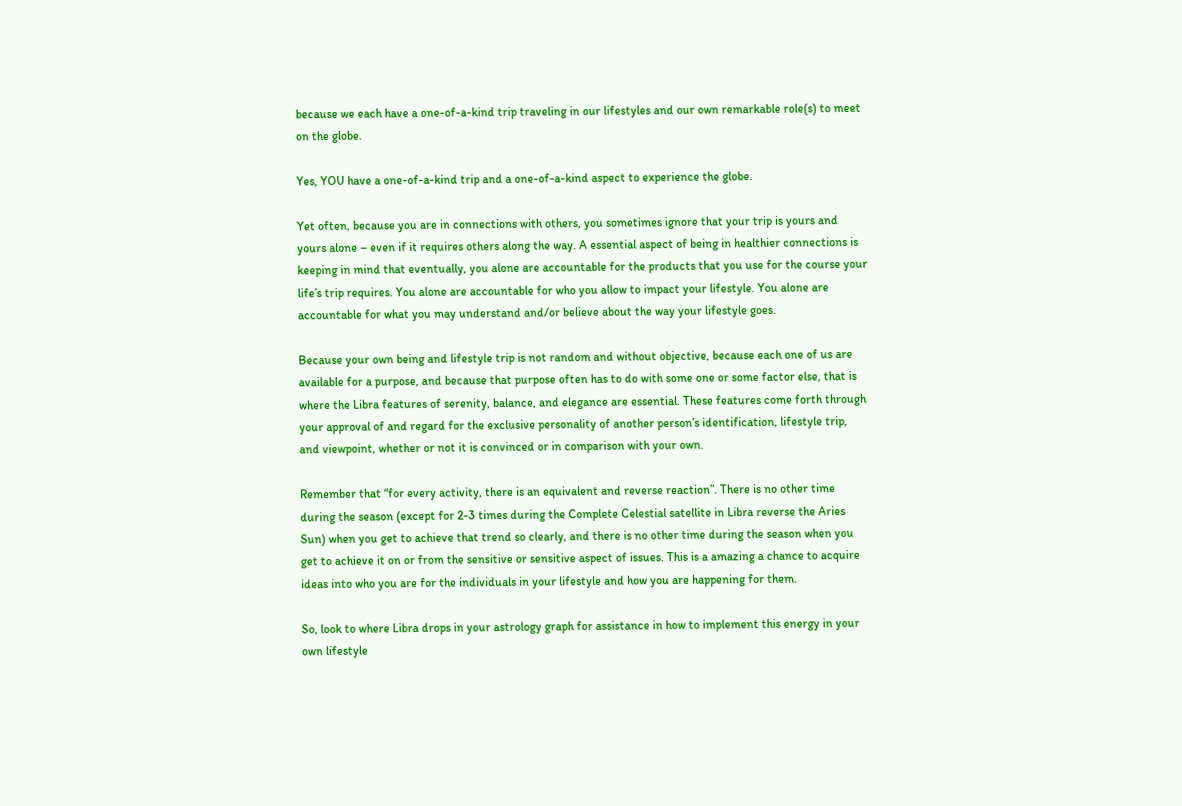because we each have a one-of-a-kind trip traveling in our lifestyles and our own remarkable role(s) to meet on the globe.

Yes, YOU have a one-of-a-kind trip and a one-of-a-kind aspect to experience the globe.

Yet often, because you are in connections with others, you sometimes ignore that your trip is yours and yours alone – even if it requires others along the way. A essential aspect of being in healthier connections is keeping in mind that eventually, you alone are accountable for the products that you use for the course your life’s trip requires. You alone are accountable for who you allow to impact your lifestyle. You alone are accountable for what you may understand and/or believe about the way your lifestyle goes.

Because your own being and lifestyle trip is not random and without objective, because each one of us are available for a purpose, and because that purpose often has to do with some one or some factor else, that is where the Libra features of serenity, balance, and elegance are essential. These features come forth through your approval of and regard for the exclusive personality of another person’s identification, lifestyle trip, and viewpoint, whether or not it is convinced or in comparison with your own.

Remember that “for every activity, there is an equivalent and reverse reaction”. There is no other time during the season (except for 2-3 times during the Complete Celestial satellite in Libra reverse the Aries Sun) when you get to achieve that trend so clearly, and there is no other time during the season when you get to achieve it on or from the sensitive or sensitive aspect of issues. This is a amazing a chance to acquire ideas into who you are for the individuals in your lifestyle and how you are happening for them.

So, look to where Libra drops in your astrology graph for assistance in how to implement this energy in your own lifestyle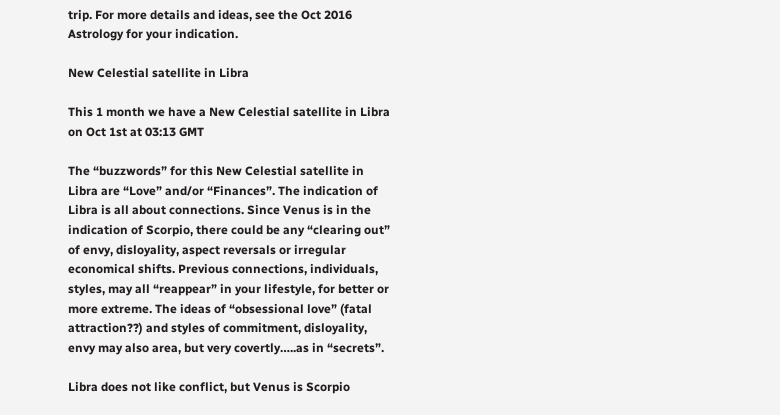trip. For more details and ideas, see the Oct 2016 Astrology for your indication.

New Celestial satellite in Libra

This 1 month we have a New Celestial satellite in Libra on Oct 1st at 03:13 GMT

The “buzzwords” for this New Celestial satellite in Libra are “Love” and/or “Finances”. The indication of Libra is all about connections. Since Venus is in the indication of Scorpio, there could be any “clearing out” of envy, disloyality, aspect reversals or irregular economical shifts. Previous connections, individuals, styles, may all “reappear” in your lifestyle, for better or more extreme. The ideas of “obsessional love” (fatal attraction??) and styles of commitment, disloyality, envy may also area, but very covertly…..as in “secrets”.

Libra does not like conflict, but Venus is Scorpio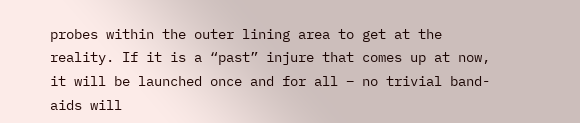probes within the outer lining area to get at the reality. If it is a “past” injure that comes up at now, it will be launched once and for all – no trivial band-aids will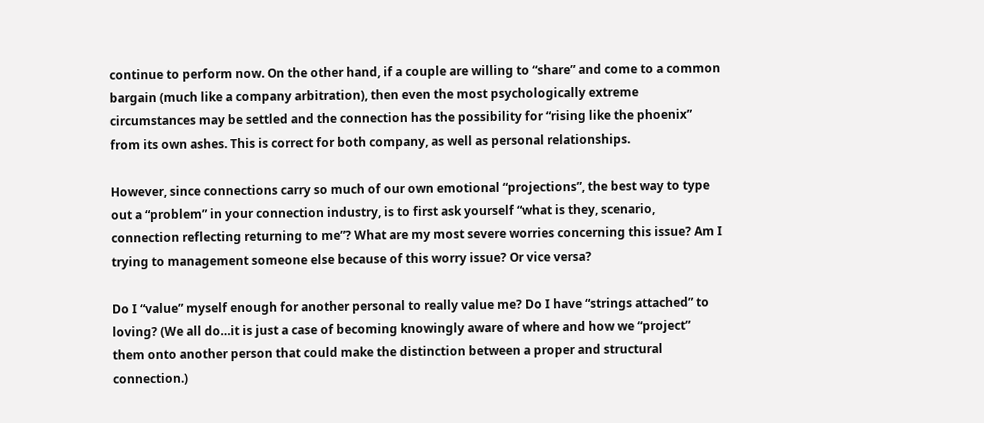continue to perform now. On the other hand, if a couple are willing to “share” and come to a common bargain (much like a company arbitration), then even the most psychologically extreme circumstances may be settled and the connection has the possibility for “rising like the phoenix” from its own ashes. This is correct for both company, as well as personal relationships.

However, since connections carry so much of our own emotional “projections”, the best way to type out a “problem” in your connection industry, is to first ask yourself “what is they, scenario, connection reflecting returning to me”? What are my most severe worries concerning this issue? Am I trying to management someone else because of this worry issue? Or vice versa?

Do I “value” myself enough for another personal to really value me? Do I have “strings attached” to loving? (We all do…it is just a case of becoming knowingly aware of where and how we “project” them onto another person that could make the distinction between a proper and structural connection.)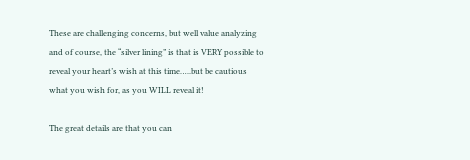These are challenging concerns, but well value analyzing and of course, the “silver lining” is that is VERY possible to reveal your heart’s wish at this time…..but be cautious what you wish for, as you WILL reveal it!

The great details are that you can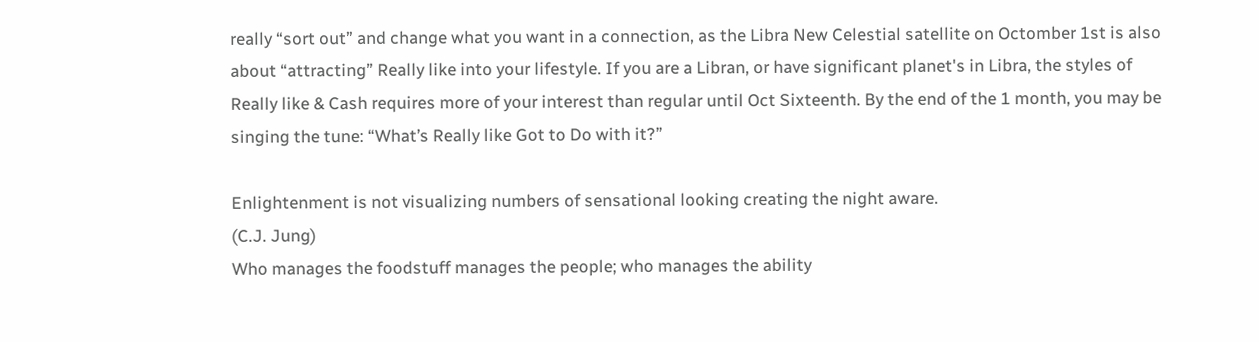really “sort out” and change what you want in a connection, as the Libra New Celestial satellite on Octomber 1st is also about “attracting” Really like into your lifestyle. If you are a Libran, or have significant planet's in Libra, the styles of Really like & Cash requires more of your interest than regular until Oct Sixteenth. By the end of the 1 month, you may be singing the tune: “What’s Really like Got to Do with it?”

Enlightenment is not visualizing numbers of sensational looking creating the night aware.
(C.J. Jung)
Who manages the foodstuff manages the people; who manages the ability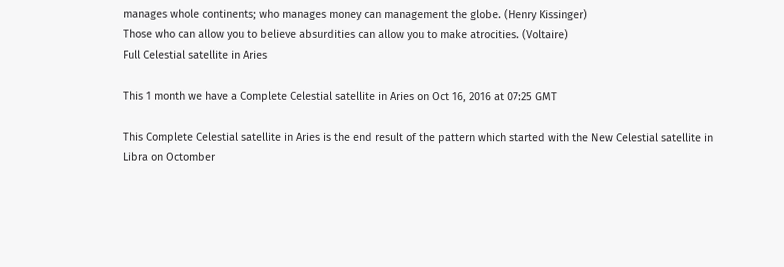manages whole continents; who manages money can management the globe. (Henry Kissinger)
Those who can allow you to believe absurdities can allow you to make atrocities. (Voltaire)
Full Celestial satellite in Aries

This 1 month we have a Complete Celestial satellite in Aries on Oct 16, 2016 at 07:25 GMT

This Complete Celestial satellite in Aries is the end result of the pattern which started with the New Celestial satellite in Libra on Octomber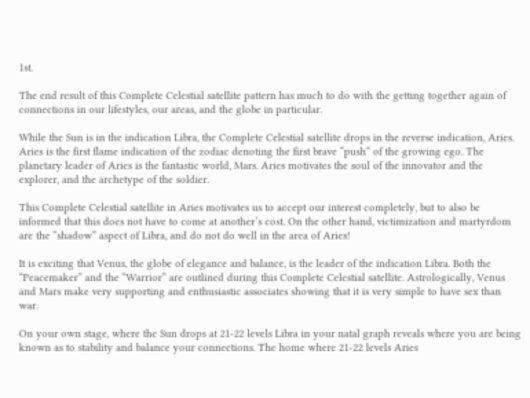1st.

The end result of this Complete Celestial satellite pattern has much to do with the getting together again of connections in our lifestyles, our areas, and the globe in particular.

While the Sun is in the indication Libra, the Complete Celestial satellite drops in the reverse indication, Aries. Aries is the first flame indication of the zodiac denoting the first brave “push” of the growing ego. The planetary leader of Aries is the fantastic world, Mars. Aries motivates the soul of the innovator and the explorer, and the archetype of the soldier.

This Complete Celestial satellite in Aries motivates us to accept our interest completely, but to also be informed that this does not have to come at another’s cost. On the other hand, victimization and martyrdom are the “shadow” aspect of Libra, and do not do well in the area of Aries!

It is exciting that Venus, the globe of elegance and balance, is the leader of the indication Libra. Both the “Peacemaker” and the “Warrior” are outlined during this Complete Celestial satellite. Astrologically, Venus and Mars make very supporting and enthusiastic associates showing that it is very simple to have sex than war.

On your own stage, where the Sun drops at 21-22 levels Libra in your natal graph reveals where you are being known as to stability and balance your connections. The home where 21-22 levels Aries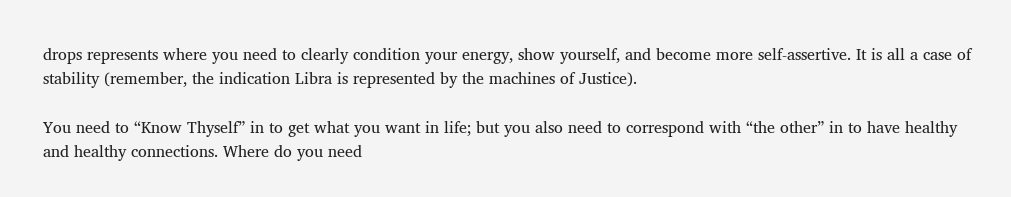drops represents where you need to clearly condition your energy, show yourself, and become more self-assertive. It is all a case of stability (remember, the indication Libra is represented by the machines of Justice).

You need to “Know Thyself” in to get what you want in life; but you also need to correspond with “the other” in to have healthy and healthy connections. Where do you need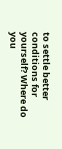to settle better conditions for yourself? Where do you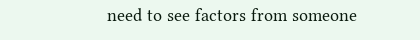need to see factors from someone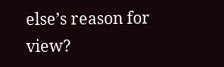else’s reason for view?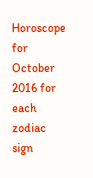Horoscope for October 2016 for each zodiac sign